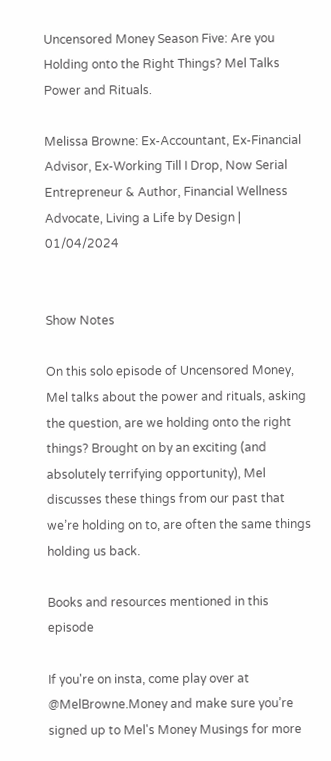Uncensored Money Season Five: Are you Holding onto the Right Things? Mel Talks Power and Rituals.

Melissa Browne: Ex-Accountant, Ex-Financial Advisor, Ex-Working Till I Drop, Now Serial Entrepreneur & Author, Financial Wellness Advocate, Living a Life by Design | 01/04/2024


Show Notes

On this solo episode of Uncensored Money, Mel talks about the power and rituals, asking the question, are we holding onto the right things? Brought on by an exciting (and absolutely terrifying opportunity), Mel discusses these things from our past that we’re holding on to, are often the same things holding us back.

Books and resources mentioned in this episode

If you're on insta, come play over at @MelBrowne.Money and make sure you’re signed up to Mel's Money Musings for more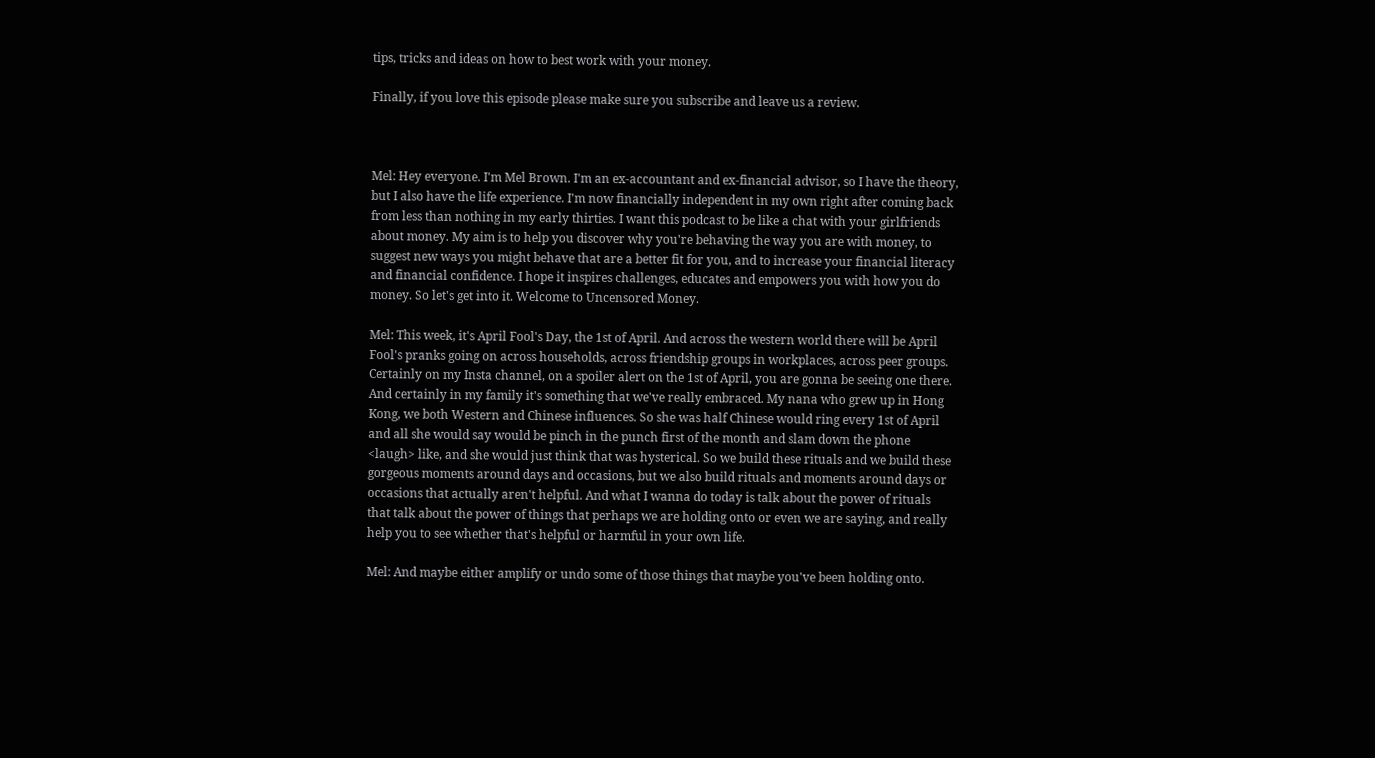tips, tricks and ideas on how to best work with your money.

Finally, if you love this episode please make sure you subscribe and leave us a review.



Mel: Hey everyone. I'm Mel Brown. I'm an ex-accountant and ex-financial advisor, so I have the theory, but I also have the life experience. I'm now financially independent in my own right after coming back from less than nothing in my early thirties. I want this podcast to be like a chat with your girlfriends about money. My aim is to help you discover why you're behaving the way you are with money, to suggest new ways you might behave that are a better fit for you, and to increase your financial literacy and financial confidence. I hope it inspires challenges, educates and empowers you with how you do money. So let's get into it. Welcome to Uncensored Money.

Mel: This week, it's April Fool's Day, the 1st of April. And across the western world there will be April Fool's pranks going on across households, across friendship groups in workplaces, across peer groups. Certainly on my Insta channel, on a spoiler alert on the 1st of April, you are gonna be seeing one there. And certainly in my family it's something that we've really embraced. My nana who grew up in Hong Kong, we both Western and Chinese influences. So she was half Chinese would ring every 1st of April and all she would say would be pinch in the punch first of the month and slam down the phone <laugh> like, and she would just think that was hysterical. So we build these rituals and we build these gorgeous moments around days and occasions, but we also build rituals and moments around days or occasions that actually aren't helpful. And what I wanna do today is talk about the power of rituals that talk about the power of things that perhaps we are holding onto or even we are saying, and really help you to see whether that's helpful or harmful in your own life.

Mel: And maybe either amplify or undo some of those things that maybe you've been holding onto.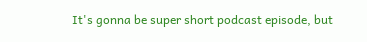It's gonna be super short podcast episode, but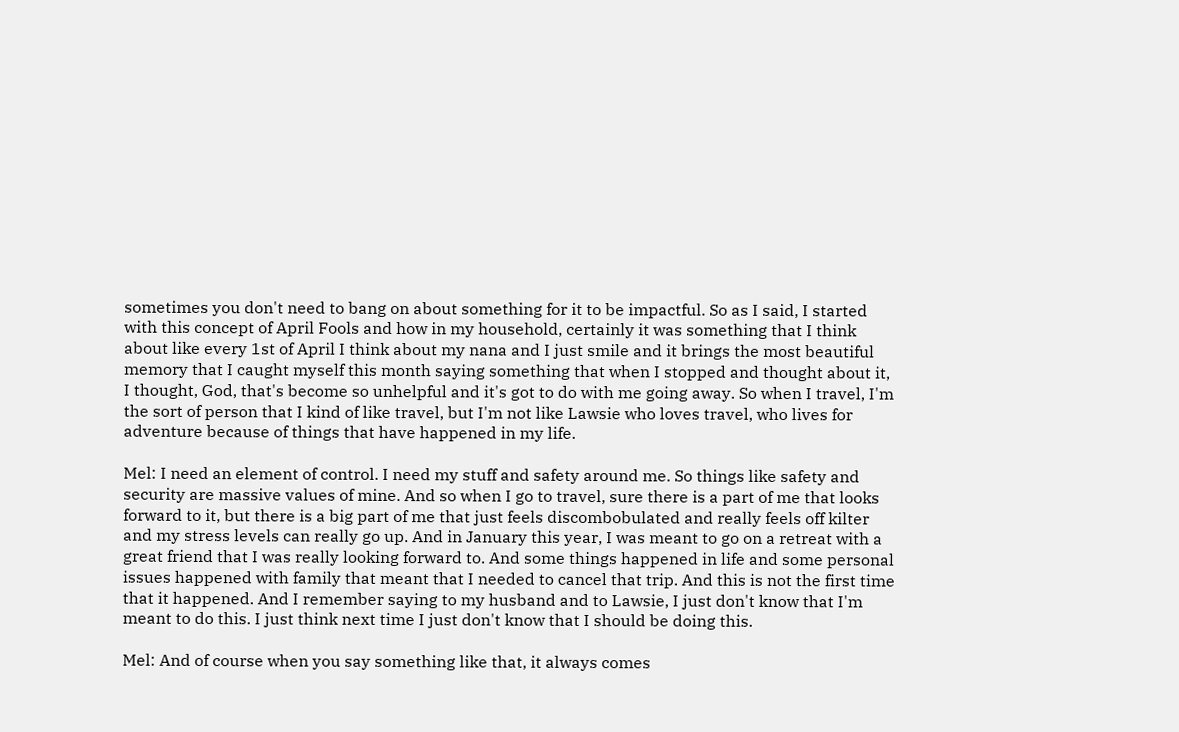sometimes you don't need to bang on about something for it to be impactful. So as I said, I started with this concept of April Fools and how in my household, certainly it was something that I think about like every 1st of April I think about my nana and I just smile and it brings the most beautiful memory that I caught myself this month saying something that when I stopped and thought about it, I thought, God, that's become so unhelpful and it's got to do with me going away. So when I travel, I'm the sort of person that I kind of like travel, but I'm not like Lawsie who loves travel, who lives for adventure because of things that have happened in my life.

Mel: I need an element of control. I need my stuff and safety around me. So things like safety and security are massive values of mine. And so when I go to travel, sure there is a part of me that looks forward to it, but there is a big part of me that just feels discombobulated and really feels off kilter and my stress levels can really go up. And in January this year, I was meant to go on a retreat with a great friend that I was really looking forward to. And some things happened in life and some personal issues happened with family that meant that I needed to cancel that trip. And this is not the first time that it happened. And I remember saying to my husband and to Lawsie, I just don't know that I'm meant to do this. I just think next time I just don't know that I should be doing this.

Mel: And of course when you say something like that, it always comes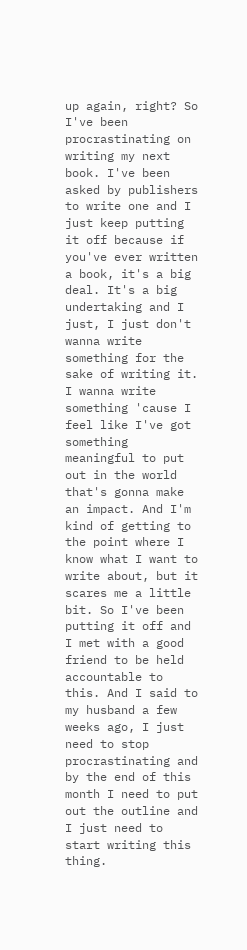up again, right? So I've been procrastinating on writing my next book. I've been asked by publishers to write one and I just keep putting it off because if you've ever written a book, it's a big deal. It's a big undertaking and I just, I just don't wanna write something for the sake of writing it. I wanna write something 'cause I feel like I've got something meaningful to put out in the world that's gonna make an impact. And I'm kind of getting to the point where I know what I want to write about, but it scares me a little bit. So I've been putting it off and I met with a good friend to be held accountable to this. And I said to my husband a few weeks ago, I just need to stop procrastinating and by the end of this month I need to put out the outline and I just need to start writing this thing.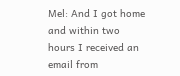Mel: And I got home and within two hours I received an email from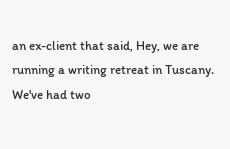an ex-client that said, Hey, we are running a writing retreat in Tuscany. We've had two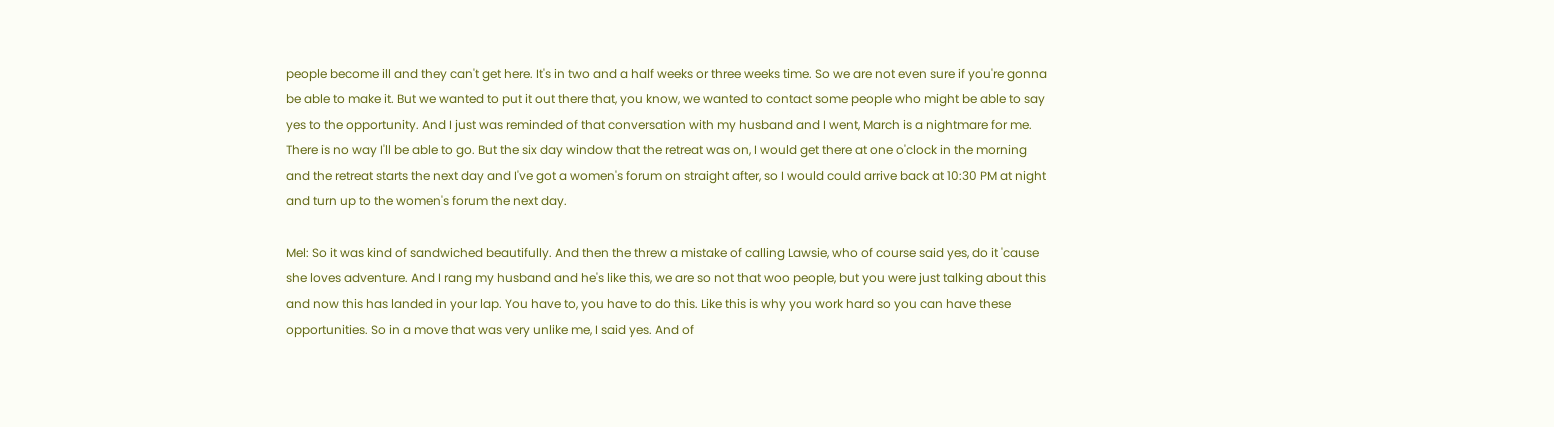people become ill and they can't get here. It's in two and a half weeks or three weeks time. So we are not even sure if you're gonna be able to make it. But we wanted to put it out there that, you know, we wanted to contact some people who might be able to say yes to the opportunity. And I just was reminded of that conversation with my husband and I went, March is a nightmare for me. There is no way I'll be able to go. But the six day window that the retreat was on, I would get there at one o'clock in the morning and the retreat starts the next day and I've got a women's forum on straight after, so I would could arrive back at 10:30 PM at night and turn up to the women's forum the next day.

Mel: So it was kind of sandwiched beautifully. And then the threw a mistake of calling Lawsie, who of course said yes, do it 'cause she loves adventure. And I rang my husband and he's like this, we are so not that woo people, but you were just talking about this and now this has landed in your lap. You have to, you have to do this. Like this is why you work hard so you can have these opportunities. So in a move that was very unlike me, I said yes. And of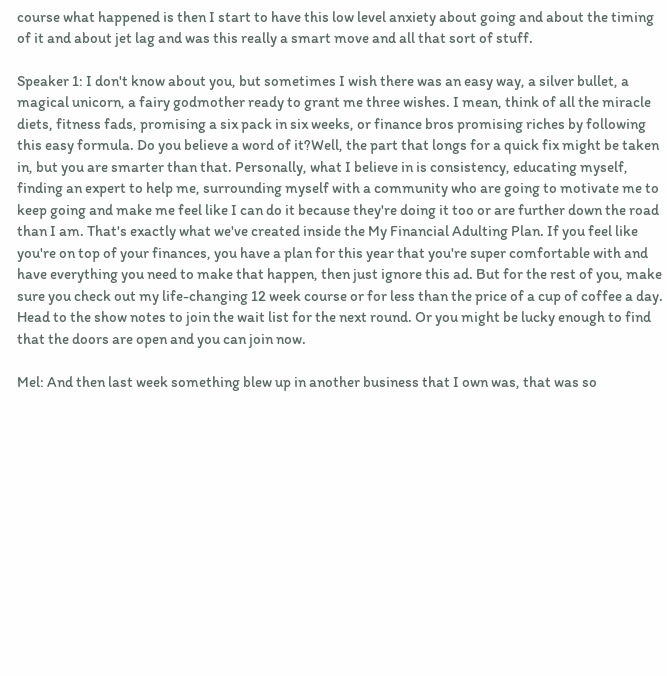course what happened is then I start to have this low level anxiety about going and about the timing of it and about jet lag and was this really a smart move and all that sort of stuff.

Speaker 1: I don't know about you, but sometimes I wish there was an easy way, a silver bullet, a magical unicorn, a fairy godmother ready to grant me three wishes. I mean, think of all the miracle diets, fitness fads, promising a six pack in six weeks, or finance bros promising riches by following this easy formula. Do you believe a word of it?Well, the part that longs for a quick fix might be taken in, but you are smarter than that. Personally, what I believe in is consistency, educating myself, finding an expert to help me, surrounding myself with a community who are going to motivate me to keep going and make me feel like I can do it because they're doing it too or are further down the road than I am. That's exactly what we've created inside the My Financial Adulting Plan. If you feel like you're on top of your finances, you have a plan for this year that you're super comfortable with and have everything you need to make that happen, then just ignore this ad. But for the rest of you, make sure you check out my life-changing 12 week course or for less than the price of a cup of coffee a day. Head to the show notes to join the wait list for the next round. Or you might be lucky enough to find that the doors are open and you can join now.

Mel: And then last week something blew up in another business that I own was, that was so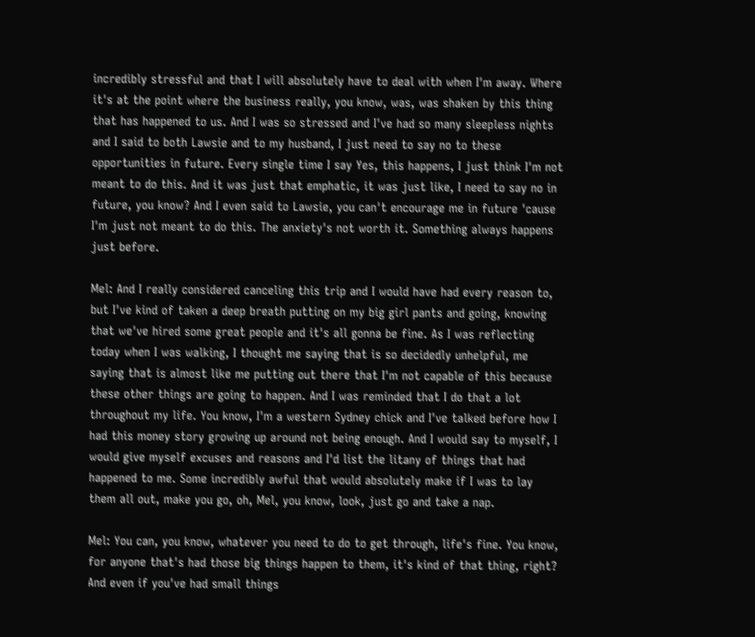incredibly stressful and that I will absolutely have to deal with when I'm away. Where it's at the point where the business really, you know, was, was shaken by this thing that has happened to us. And I was so stressed and I've had so many sleepless nights and I said to both Lawsie and to my husband, I just need to say no to these opportunities in future. Every single time I say Yes, this happens, I just think I'm not meant to do this. And it was just that emphatic, it was just like, I need to say no in future, you know? And I even said to Lawsie, you can't encourage me in future 'cause I'm just not meant to do this. The anxiety's not worth it. Something always happens just before.

Mel: And I really considered canceling this trip and I would have had every reason to, but I've kind of taken a deep breath putting on my big girl pants and going, knowing that we've hired some great people and it's all gonna be fine. As I was reflecting today when I was walking, I thought me saying that is so decidedly unhelpful, me saying that is almost like me putting out there that I'm not capable of this because these other things are going to happen. And I was reminded that I do that a lot throughout my life. You know, I'm a western Sydney chick and I've talked before how I had this money story growing up around not being enough. And I would say to myself, I would give myself excuses and reasons and I'd list the litany of things that had happened to me. Some incredibly awful that would absolutely make if I was to lay them all out, make you go, oh, Mel, you know, look, just go and take a nap.

Mel: You can, you know, whatever you need to do to get through, life's fine. You know, for anyone that's had those big things happen to them, it's kind of that thing, right? And even if you've had small things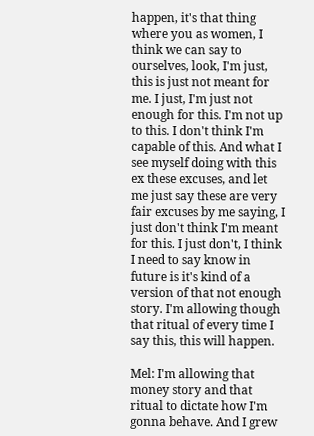happen, it's that thing where you as women, I think we can say to ourselves, look, I'm just, this is just not meant for me. I just, I'm just not enough for this. I'm not up to this. I don't think I'm capable of this. And what I see myself doing with this ex these excuses, and let me just say these are very fair excuses by me saying, I just don't think I'm meant for this. I just don't, I think I need to say know in future is it's kind of a version of that not enough story. I'm allowing though that ritual of every time I say this, this will happen.

Mel: I'm allowing that money story and that ritual to dictate how I'm gonna behave. And I grew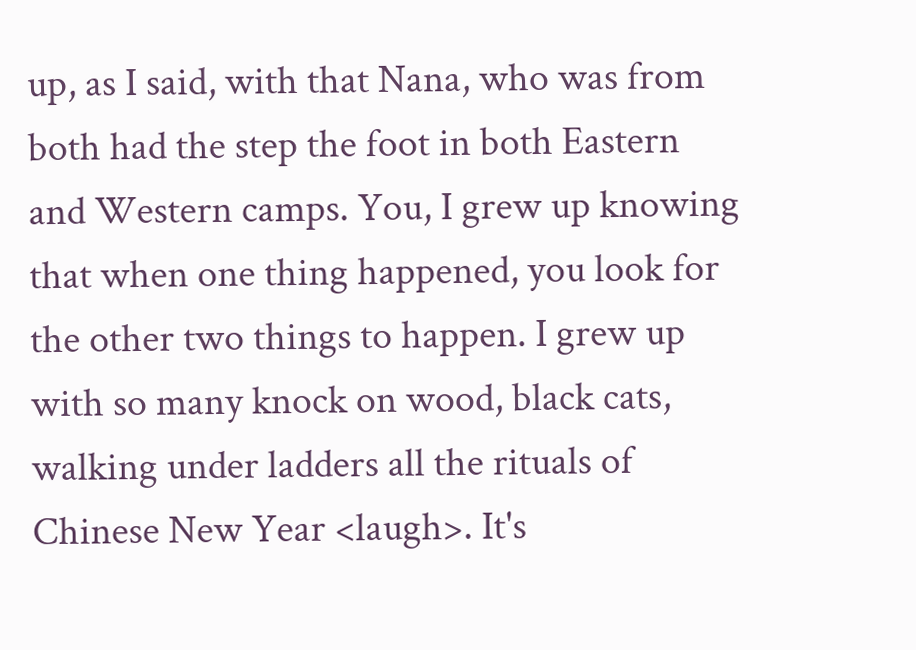up, as I said, with that Nana, who was from both had the step the foot in both Eastern and Western camps. You, I grew up knowing that when one thing happened, you look for the other two things to happen. I grew up with so many knock on wood, black cats, walking under ladders all the rituals of Chinese New Year <laugh>. It's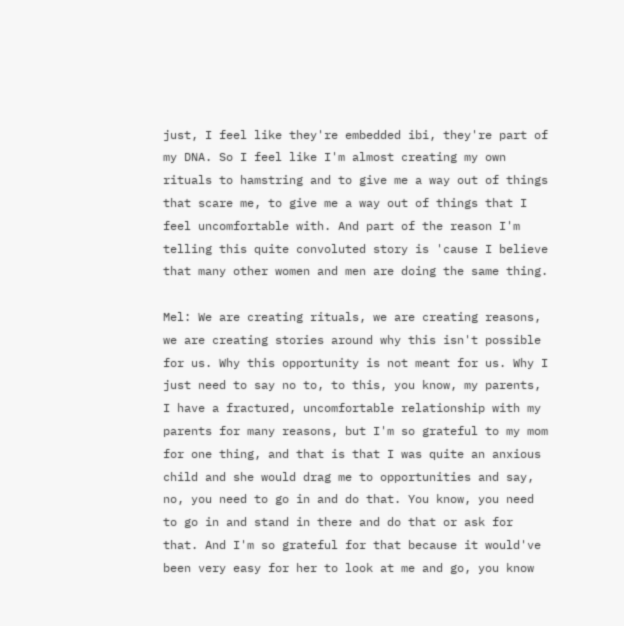just, I feel like they're embedded ibi, they're part of my DNA. So I feel like I'm almost creating my own rituals to hamstring and to give me a way out of things that scare me, to give me a way out of things that I feel uncomfortable with. And part of the reason I'm telling this quite convoluted story is 'cause I believe that many other women and men are doing the same thing.

Mel: We are creating rituals, we are creating reasons, we are creating stories around why this isn't possible for us. Why this opportunity is not meant for us. Why I just need to say no to, to this, you know, my parents, I have a fractured, uncomfortable relationship with my parents for many reasons, but I'm so grateful to my mom for one thing, and that is that I was quite an anxious child and she would drag me to opportunities and say, no, you need to go in and do that. You know, you need to go in and stand in there and do that or ask for that. And I'm so grateful for that because it would've been very easy for her to look at me and go, you know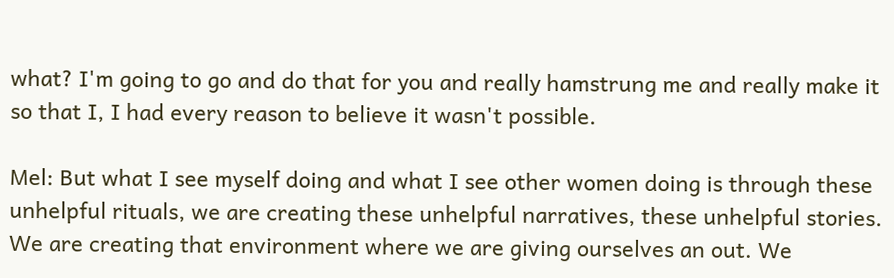what? I'm going to go and do that for you and really hamstrung me and really make it so that I, I had every reason to believe it wasn't possible.

Mel: But what I see myself doing and what I see other women doing is through these unhelpful rituals, we are creating these unhelpful narratives, these unhelpful stories. We are creating that environment where we are giving ourselves an out. We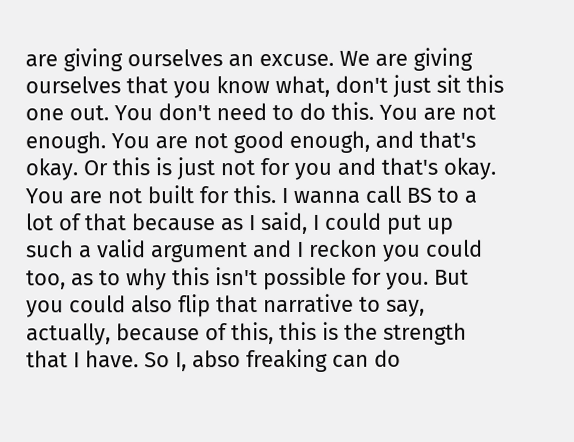are giving ourselves an excuse. We are giving ourselves that you know what, don't just sit this one out. You don't need to do this. You are not enough. You are not good enough, and that's okay. Or this is just not for you and that's okay. You are not built for this. I wanna call BS to a lot of that because as I said, I could put up such a valid argument and I reckon you could too, as to why this isn't possible for you. But you could also flip that narrative to say, actually, because of this, this is the strength that I have. So I, abso freaking can do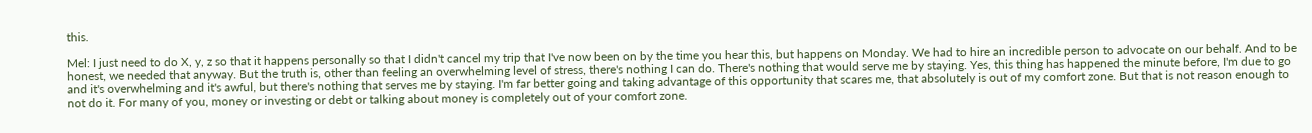this.

Mel: I just need to do X, y, z so that it happens personally so that I didn't cancel my trip that I've now been on by the time you hear this, but happens on Monday. We had to hire an incredible person to advocate on our behalf. And to be honest, we needed that anyway. But the truth is, other than feeling an overwhelming level of stress, there's nothing I can do. There's nothing that would serve me by staying. Yes, this thing has happened the minute before, I'm due to go and it's overwhelming and it's awful, but there's nothing that serves me by staying. I'm far better going and taking advantage of this opportunity that scares me, that absolutely is out of my comfort zone. But that is not reason enough to not do it. For many of you, money or investing or debt or talking about money is completely out of your comfort zone.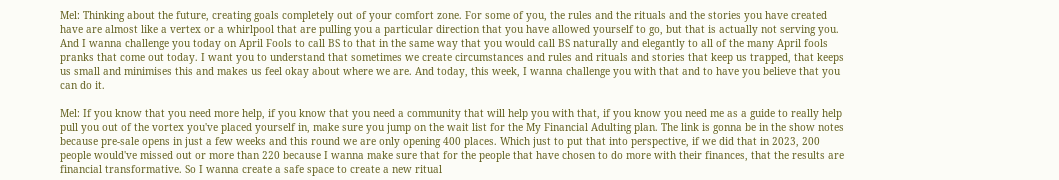Mel: Thinking about the future, creating goals completely out of your comfort zone. For some of you, the rules and the rituals and the stories you have created have are almost like a vertex or a whirlpool that are pulling you a particular direction that you have allowed yourself to go, but that is actually not serving you. And I wanna challenge you today on April Fools to call BS to that in the same way that you would call BS naturally and elegantly to all of the many April fools pranks that come out today. I want you to understand that sometimes we create circumstances and rules and rituals and stories that keep us trapped, that keeps us small and minimises this and makes us feel okay about where we are. And today, this week, I wanna challenge you with that and to have you believe that you can do it.

Mel: If you know that you need more help, if you know that you need a community that will help you with that, if you know you need me as a guide to really help pull you out of the vortex you've placed yourself in, make sure you jump on the wait list for the My Financial Adulting plan. The link is gonna be in the show notes because pre-sale opens in just a few weeks and this round we are only opening 400 places. Which just to put that into perspective, if we did that in 2023, 200 people would've missed out or more than 220 because I wanna make sure that for the people that have chosen to do more with their finances, that the results are financial transformative. So I wanna create a safe space to create a new ritual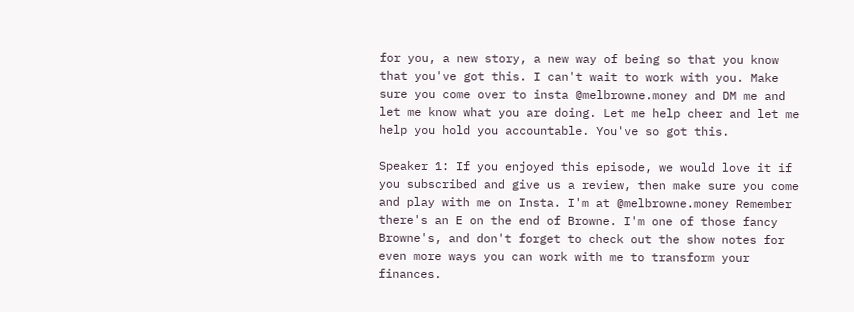for you, a new story, a new way of being so that you know that you've got this. I can't wait to work with you. Make sure you come over to insta @melbrowne.money and DM me and let me know what you are doing. Let me help cheer and let me help you hold you accountable. You've so got this.

Speaker 1: If you enjoyed this episode, we would love it if you subscribed and give us a review, then make sure you come and play with me on Insta. I'm at @melbrowne.money Remember there's an E on the end of Browne. I'm one of those fancy Browne's, and don't forget to check out the show notes for even more ways you can work with me to transform your finances.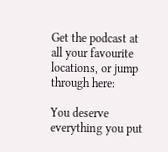Get the podcast at all your favourite locations, or jump through here:

You deserve everything you put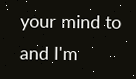your mind to and I'm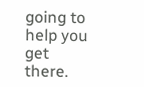going to help you get there.